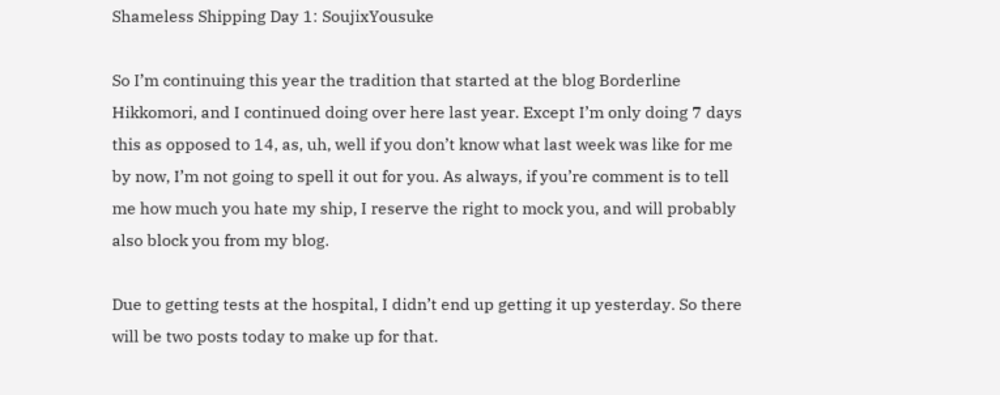Shameless Shipping Day 1: SoujixYousuke

So I’m continuing this year the tradition that started at the blog Borderline Hikkomori, and I continued doing over here last year. Except I’m only doing 7 days this as opposed to 14, as, uh, well if you don’t know what last week was like for me by now, I’m not going to spell it out for you. As always, if you’re comment is to tell me how much you hate my ship, I reserve the right to mock you, and will probably also block you from my blog.

Due to getting tests at the hospital, I didn’t end up getting it up yesterday. So there will be two posts today to make up for that.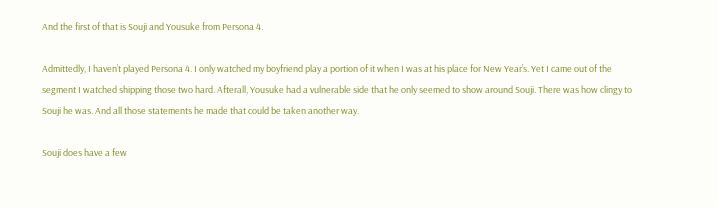And the first of that is Souji and Yousuke from Persona 4.

Admittedly, I haven’t played Persona 4. I only watched my boyfriend play a portion of it when I was at his place for New Year’s. Yet I came out of the segment I watched shipping those two hard. Afterall, Yousuke had a vulnerable side that he only seemed to show around Souji. There was how clingy to Souji he was. And all those statements he made that could be taken another way.

Souji does have a few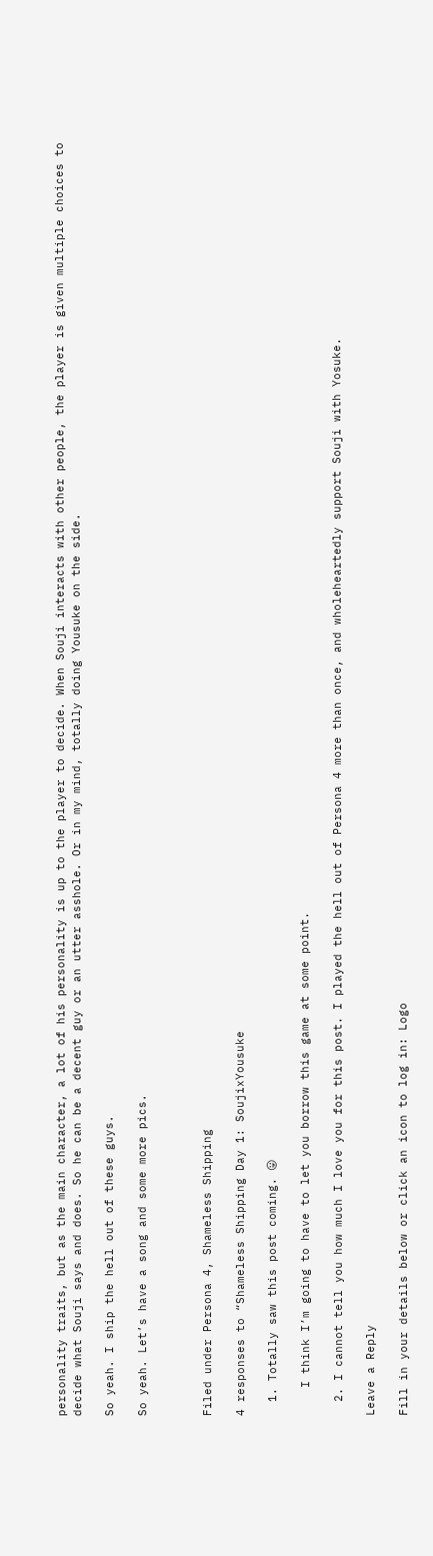personality traits, but as the main character, a lot of his personality is up to the player to decide. When Souji interacts with other people, the player is given multiple choices to decide what Souji says and does. So he can be a decent guy or an utter asshole. Or in my mind, totally doing Yousuke on the side.

So yeah. I ship the hell out of these guys.

So yeah. Let’s have a song and some more pics.



Filed under Persona 4, Shameless Shipping

4 responses to “Shameless Shipping Day 1: SoujixYousuke

  1. Totally saw this post coming. 😛

    I think I’m going to have to let you borrow this game at some point.

  2. I cannot tell you how much I love you for this post. I played the hell out of Persona 4 more than once, and wholeheartedly support Souji with Yosuke.

Leave a Reply

Fill in your details below or click an icon to log in: Logo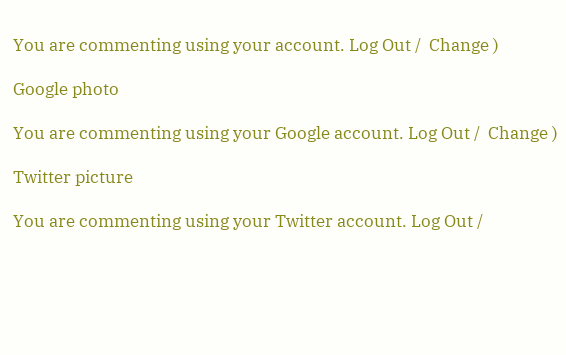You are commenting using your account. Log Out /  Change )

Google photo

You are commenting using your Google account. Log Out /  Change )

Twitter picture

You are commenting using your Twitter account. Log Out /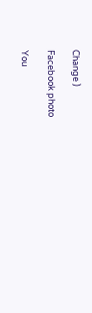Change )

Facebook photo

You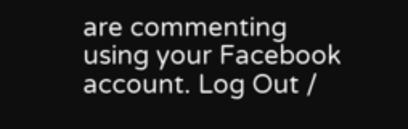are commenting using your Facebook account. Log Out /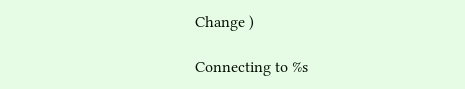Change )

Connecting to %s